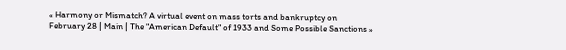« Harmony or Mismatch? A virtual event on mass torts and bankruptcy on February 28 | Main | The "American Default" of 1933 and Some Possible Sanctions »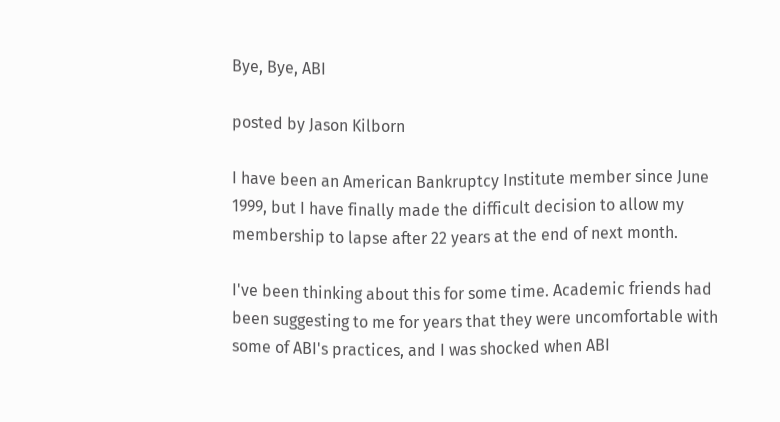Bye, Bye, ABI

posted by Jason Kilborn

I have been an American Bankruptcy Institute member since June 1999, but I have finally made the difficult decision to allow my membership to lapse after 22 years at the end of next month.

I've been thinking about this for some time. Academic friends had been suggesting to me for years that they were uncomfortable with some of ABI's practices, and I was shocked when ABI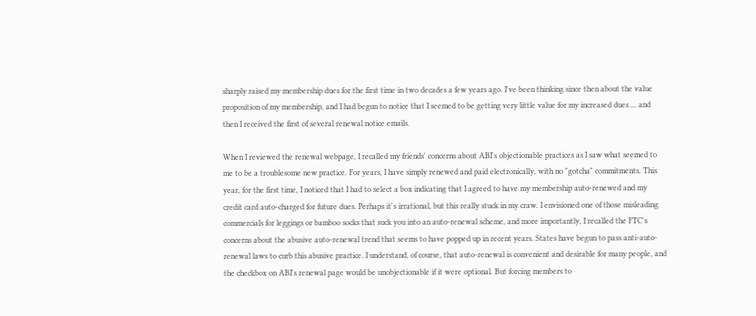sharply raised my membership dues for the first time in two decades a few years ago. I've been thinking since then about the value proposition of my membership, and I had begun to notice that I seemed to be getting very little value for my increased dues ... and then I received the first of several renewal notice emails.

When I reviewed the renewal webpage, I recalled my friends' concerns about ABI's objectionable practices as I saw what seemed to me to be a troublesome new practice. For years, I have simply renewed and paid electronically, with no "gotcha" commitments. This year, for the first time, I noticed that I had to select a box indicating that I agreed to have my membership auto-renewed and my credit card auto-charged for future dues. Perhaps it's irrational, but this really stuck in my craw. I envisioned one of those misleading commercials for leggings or bamboo socks that suck you into an auto-renewal scheme, and more importantly, I recalled the FTC's concerns about the abusive auto-renewal trend that seems to have popped up in recent years. States have begun to pass anti-auto-renewal laws to curb this abusive practice. I understand, of course, that auto-renewal is convenient and desirable for many people, and the checkbox on ABI's renewal page would be unobjectionable if it were optional. But forcing members to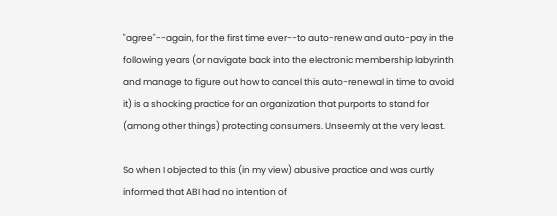"agree"--again, for the first time ever--to auto-renew and auto-pay in the following years (or navigate back into the electronic membership labyrinth and manage to figure out how to cancel this auto-renewal in time to avoid it) is a shocking practice for an organization that purports to stand for (among other things) protecting consumers. Unseemly at the very least.

So when I objected to this (in my view) abusive practice and was curtly informed that ABI had no intention of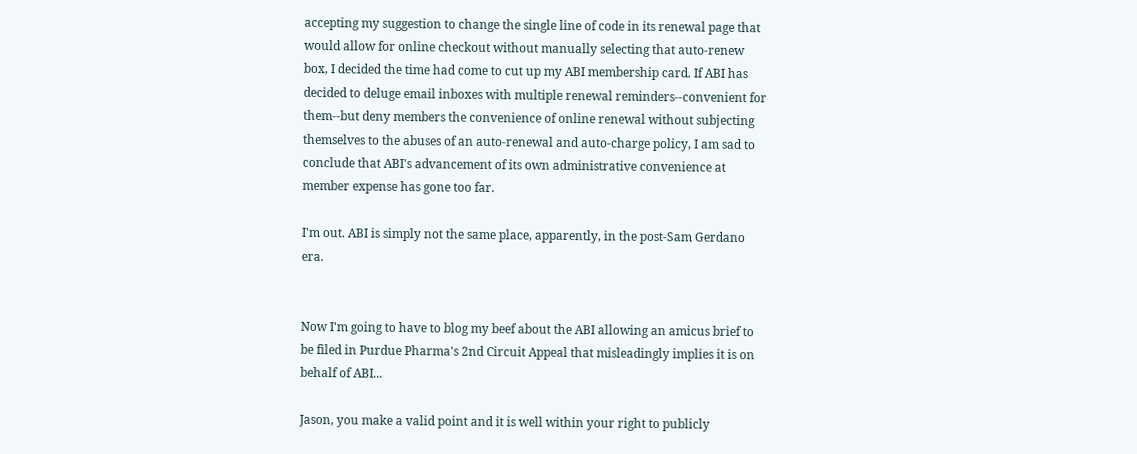accepting my suggestion to change the single line of code in its renewal page that would allow for online checkout without manually selecting that auto-renew box, I decided the time had come to cut up my ABI membership card. If ABI has decided to deluge email inboxes with multiple renewal reminders--convenient for them--but deny members the convenience of online renewal without subjecting themselves to the abuses of an auto-renewal and auto-charge policy, I am sad to conclude that ABI's advancement of its own administrative convenience at member expense has gone too far.

I'm out. ABI is simply not the same place, apparently, in the post-Sam Gerdano era.


Now I'm going to have to blog my beef about the ABI allowing an amicus brief to be filed in Purdue Pharma's 2nd Circuit Appeal that misleadingly implies it is on behalf of ABI...

Jason, you make a valid point and it is well within your right to publicly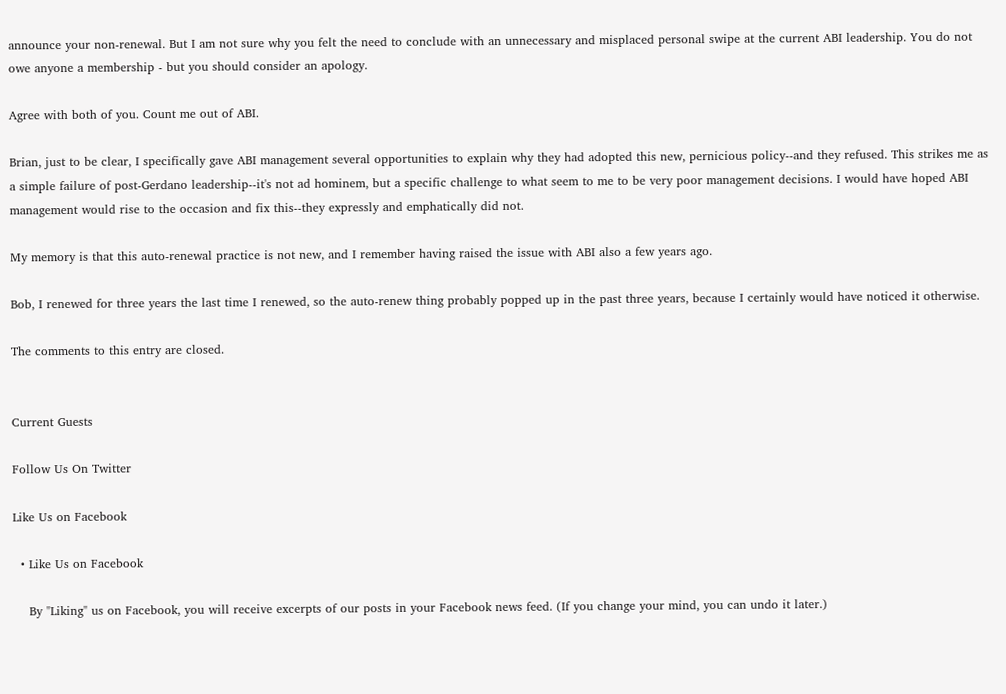announce your non-renewal. But I am not sure why you felt the need to conclude with an unnecessary and misplaced personal swipe at the current ABI leadership. You do not owe anyone a membership - but you should consider an apology.

Agree with both of you. Count me out of ABI.

Brian, just to be clear, I specifically gave ABI management several opportunities to explain why they had adopted this new, pernicious policy--and they refused. This strikes me as a simple failure of post-Gerdano leadership--it's not ad hominem, but a specific challenge to what seem to me to be very poor management decisions. I would have hoped ABI management would rise to the occasion and fix this--they expressly and emphatically did not.

My memory is that this auto-renewal practice is not new, and I remember having raised the issue with ABI also a few years ago.

Bob, I renewed for three years the last time I renewed, so the auto-renew thing probably popped up in the past three years, because I certainly would have noticed it otherwise.

The comments to this entry are closed.


Current Guests

Follow Us On Twitter

Like Us on Facebook

  • Like Us on Facebook

    By "Liking" us on Facebook, you will receive excerpts of our posts in your Facebook news feed. (If you change your mind, you can undo it later.)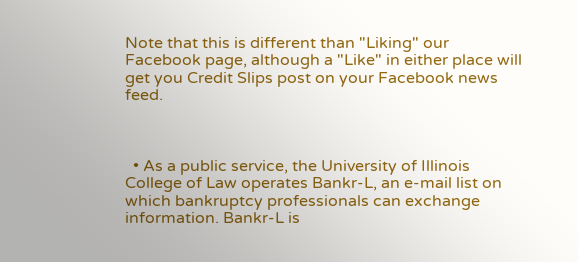Note that this is different than "Liking" our Facebook page, although a "Like" in either place will get you Credit Slips post on your Facebook news feed.



  • As a public service, the University of Illinois College of Law operates Bankr-L, an e-mail list on which bankruptcy professionals can exchange information. Bankr-L is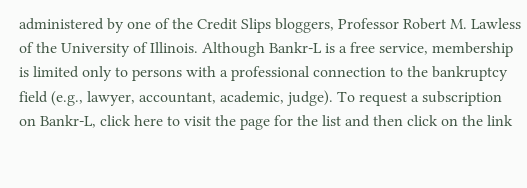administered by one of the Credit Slips bloggers, Professor Robert M. Lawless of the University of Illinois. Although Bankr-L is a free service, membership is limited only to persons with a professional connection to the bankruptcy field (e.g., lawyer, accountant, academic, judge). To request a subscription on Bankr-L, click here to visit the page for the list and then click on the link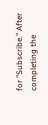for "Subscribe." After completing the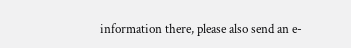information there, please also send an e-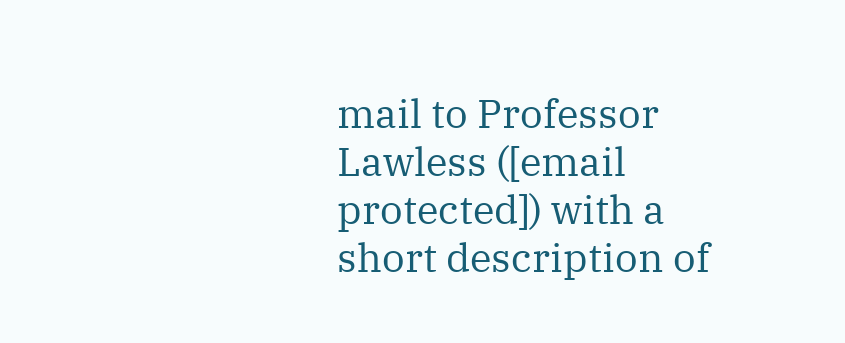mail to Professor Lawless ([email protected]) with a short description of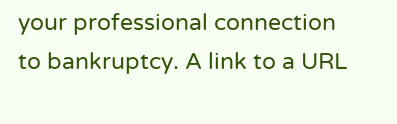your professional connection to bankruptcy. A link to a URL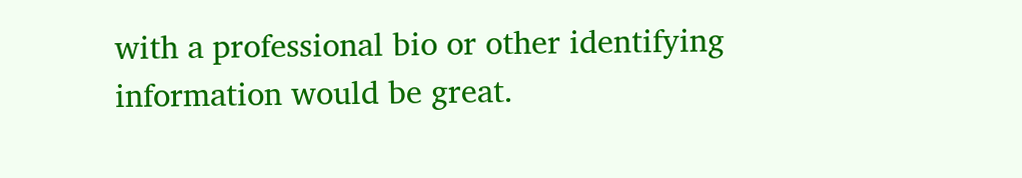with a professional bio or other identifying information would be great.